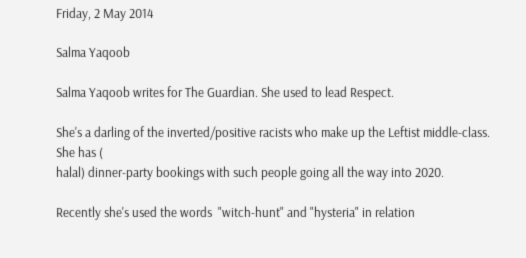Friday, 2 May 2014

Salma Yaqoob

Salma Yaqoob writes for The Guardian. She used to lead Respect.

She's a darling of the inverted/positive racists who make up the Leftist middle-class. She has (
halal) dinner-party bookings with such people going all the way into 2020.

Recently she's used the words  "witch-hunt" and "hysteria" in relation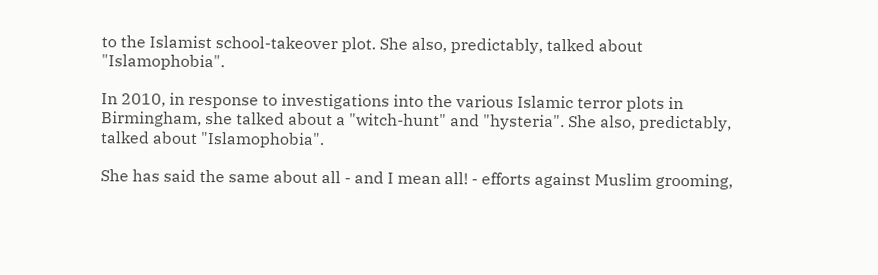to the Islamist school-takeover plot. She also, predictably, talked about "Islamophobia".

In 2010, in response to investigations into the various Islamic terror plots in Birmingham, she talked about a "witch-hunt" and "hysteria". She also, predictably, talked about "Islamophobia".

She has said the same about all - and I mean all! - efforts against Muslim grooming,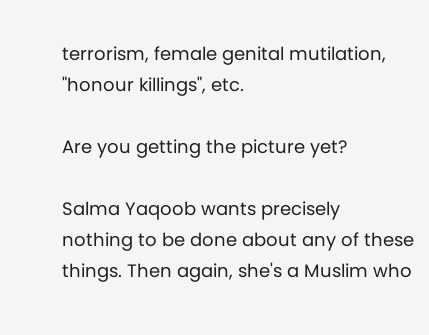terrorism, female genital mutilation, "honour killings", etc.

Are you getting the picture yet?

Salma Yaqoob wants precisely
nothing to be done about any of these things. Then again, she's a Muslim who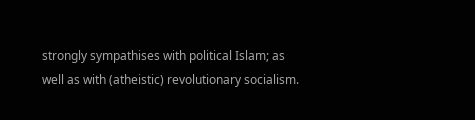strongly sympathises with political Islam; as well as with (atheistic) revolutionary socialism.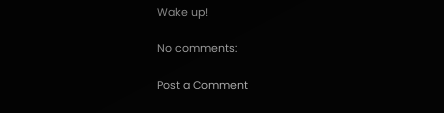Wake up!

No comments:

Post a Comment